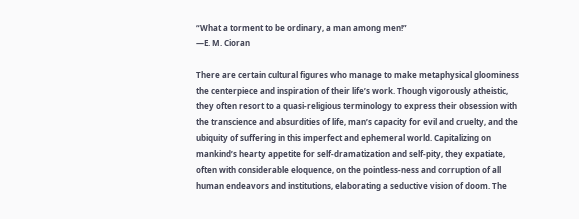“What a torment to be ordinary, a man among men!”
—E. M. Cioran

There are certain cultural figures who manage to make metaphysical gloominess the centerpiece and inspiration of their life’s work. Though vigorously atheistic, they often resort to a quasi-religious terminology to express their obsession with the transcience and absurdities of life, man’s capacity for evil and cruelty, and the ubiquity of suffering in this imperfect and ephemeral world. Capitalizing on mankind’s hearty appetite for self-dramatization and self-pity, they expatiate, often with considerable eloquence, on the pointless-ness and corruption of all human endeavors and institutions, elaborating a seductive vision of doom. The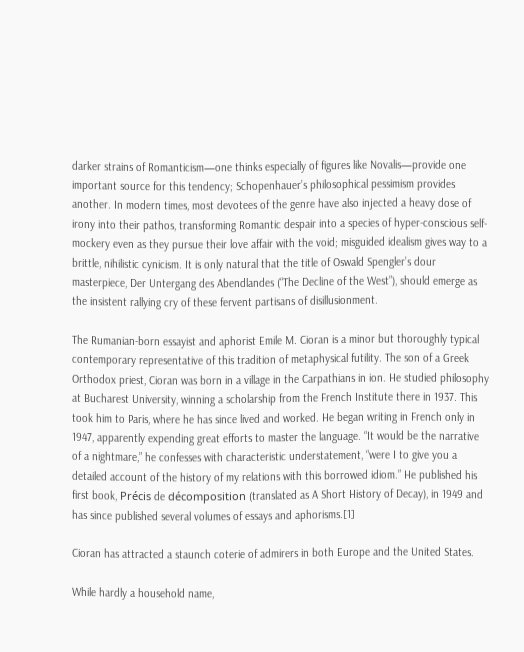darker strains of Romanticism—one thinks especially of figures like Novalis—provide one important source for this tendency; Schopenhauer’s philosophical pessimism provides another. In modern times, most devotees of the genre have also injected a heavy dose of irony into their pathos, transforming Romantic despair into a species of hyper-conscious self-mockery even as they pursue their love affair with the void; misguided idealism gives way to a brittle, nihilistic cynicism. It is only natural that the title of Oswald Spengler’s dour masterpiece, Der Untergang des Abendlandes (“The Decline of the West”), should emerge as the insistent rallying cry of these fervent partisans of disillusionment.

The Rumanian-born essayist and aphorist Emile M. Cioran is a minor but thoroughly typical contemporary representative of this tradition of metaphysical futility. The son of a Greek Orthodox priest, Cioran was born in a village in the Carpathians in ion. He studied philosophy at Bucharest University, winning a scholarship from the French Institute there in 1937. This took him to Paris, where he has since lived and worked. He began writing in French only in 1947, apparently expending great efforts to master the language. “It would be the narrative of a nightmare,” he confesses with characteristic understatement, “were I to give you a detailed account of the history of my relations with this borrowed idiom.” He published his first book, Précis de décomposition (translated as A Short History of Decay), in 1949 and has since published several volumes of essays and aphorisms.[1]

Cioran has attracted a staunch coterie of admirers in both Europe and the United States.

While hardly a household name,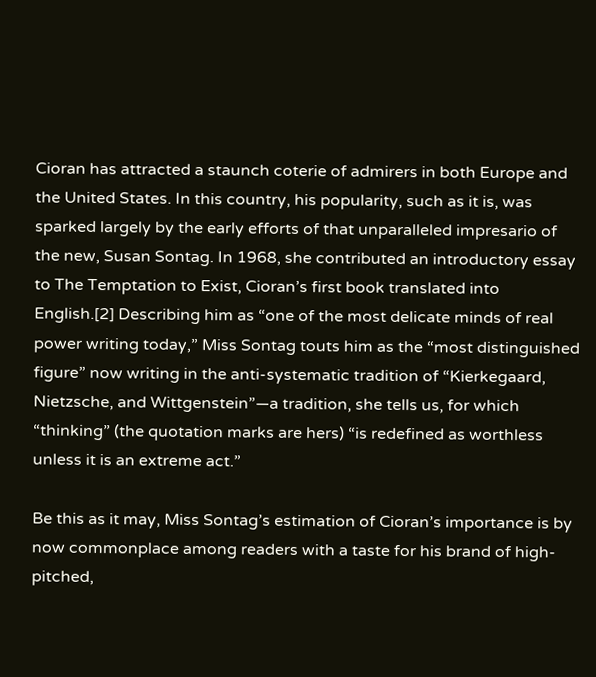Cioran has attracted a staunch coterie of admirers in both Europe and the United States. In this country, his popularity, such as it is, was sparked largely by the early efforts of that unparalleled impresario of the new, Susan Sontag. In 1968, she contributed an introductory essay to The Temptation to Exist, Cioran’s first book translated into English.[2] Describing him as “one of the most delicate minds of real power writing today,” Miss Sontag touts him as the “most distinguished figure” now writing in the anti-systematic tradition of “Kierkegaard, Nietzsche, and Wittgenstein”—a tradition, she tells us, for which “thinking” (the quotation marks are hers) “is redefined as worthless unless it is an extreme act.”

Be this as it may, Miss Sontag’s estimation of Cioran’s importance is by now commonplace among readers with a taste for his brand of high-pitched,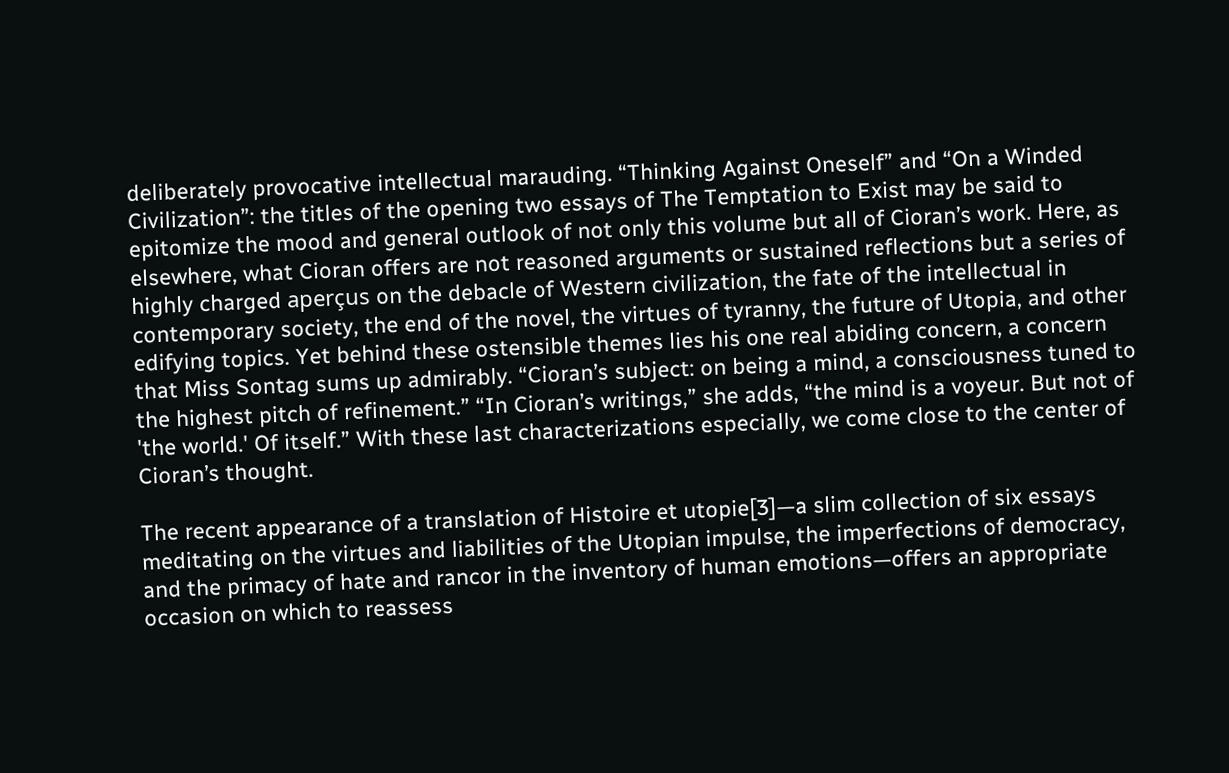deliberately provocative intellectual marauding. “Thinking Against Oneself” and “On a Winded Civilization”: the titles of the opening two essays of The Temptation to Exist may be said to epitomize the mood and general outlook of not only this volume but all of Cioran’s work. Here, as elsewhere, what Cioran offers are not reasoned arguments or sustained reflections but a series of highly charged aperçus on the debacle of Western civilization, the fate of the intellectual in contemporary society, the end of the novel, the virtues of tyranny, the future of Utopia, and other edifying topics. Yet behind these ostensible themes lies his one real abiding concern, a concern that Miss Sontag sums up admirably. “Cioran’s subject: on being a mind, a consciousness tuned to the highest pitch of refinement.” “In Cioran’s writings,” she adds, “the mind is a voyeur. But not of 'the world.' Of itself.” With these last characterizations especially, we come close to the center of Cioran’s thought.

The recent appearance of a translation of Histoire et utopie[3]—a slim collection of six essays meditating on the virtues and liabilities of the Utopian impulse, the imperfections of democracy, and the primacy of hate and rancor in the inventory of human emotions—offers an appropriate occasion on which to reassess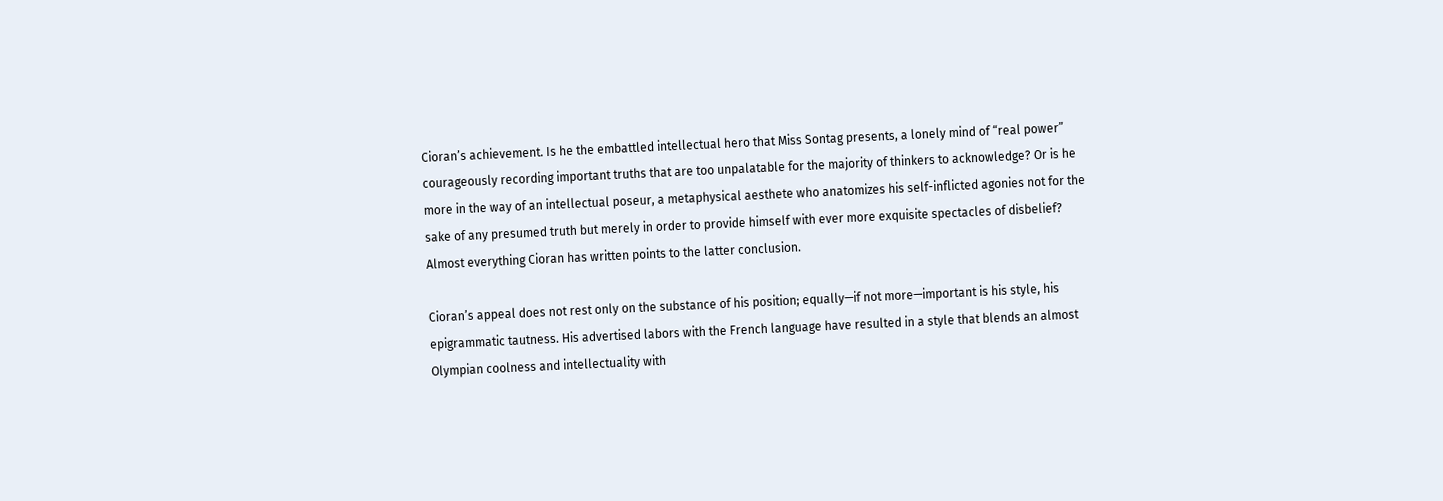Cioran’s achievement. Is he the embattled intellectual hero that Miss Sontag presents, a lonely mind of “real power” courageously recording important truths that are too unpalatable for the majority of thinkers to acknowledge? Or is he more in the way of an intellectual poseur, a metaphysical aesthete who anatomizes his self-inflicted agonies not for the sake of any presumed truth but merely in order to provide himself with ever more exquisite spectacles of disbelief? Almost everything Cioran has written points to the latter conclusion.

Cioran’s appeal does not rest only on the substance of his position; equally—if not more—important is his style, his epigrammatic tautness. His advertised labors with the French language have resulted in a style that blends an almost Olympian coolness and intellectuality with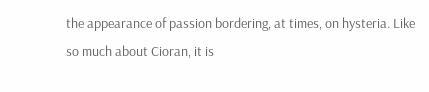the appearance of passion bordering, at times, on hysteria. Like so much about Cioran, it is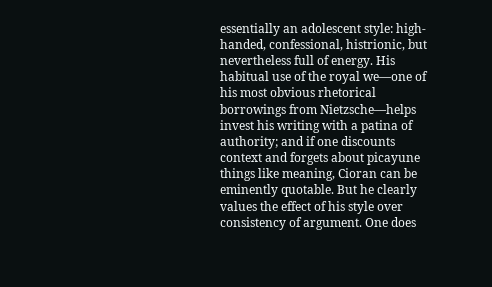essentially an adolescent style: high-handed, confessional, histrionic, but nevertheless full of energy. His habitual use of the royal we—one of his most obvious rhetorical borrowings from Nietzsche—helps invest his writing with a patina of authority; and if one discounts context and forgets about picayune things like meaning, Cioran can be eminently quotable. But he clearly values the effect of his style over consistency of argument. One does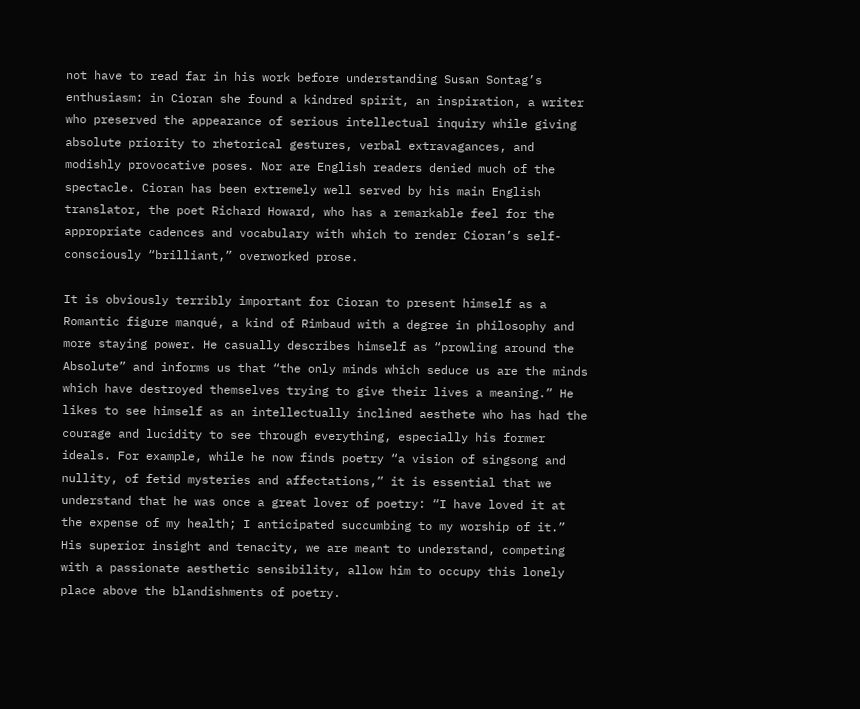not have to read far in his work before understanding Susan Sontag’s enthusiasm: in Cioran she found a kindred spirit, an inspiration, a writer who preserved the appearance of serious intellectual inquiry while giving absolute priority to rhetorical gestures, verbal extravagances, and modishly provocative poses. Nor are English readers denied much of the spectacle. Cioran has been extremely well served by his main English translator, the poet Richard Howard, who has a remarkable feel for the appropriate cadences and vocabulary with which to render Cioran’s self-consciously “brilliant,” overworked prose.

It is obviously terribly important for Cioran to present himself as a Romantic figure manqué, a kind of Rimbaud with a degree in philosophy and more staying power. He casually describes himself as “prowling around the Absolute” and informs us that “the only minds which seduce us are the minds which have destroyed themselves trying to give their lives a meaning.” He likes to see himself as an intellectually inclined aesthete who has had the courage and lucidity to see through everything, especially his former ideals. For example, while he now finds poetry “a vision of singsong and nullity, of fetid mysteries and affectations,” it is essential that we understand that he was once a great lover of poetry: “I have loved it at the expense of my health; I anticipated succumbing to my worship of it.” His superior insight and tenacity, we are meant to understand, competing with a passionate aesthetic sensibility, allow him to occupy this lonely place above the blandishments of poetry.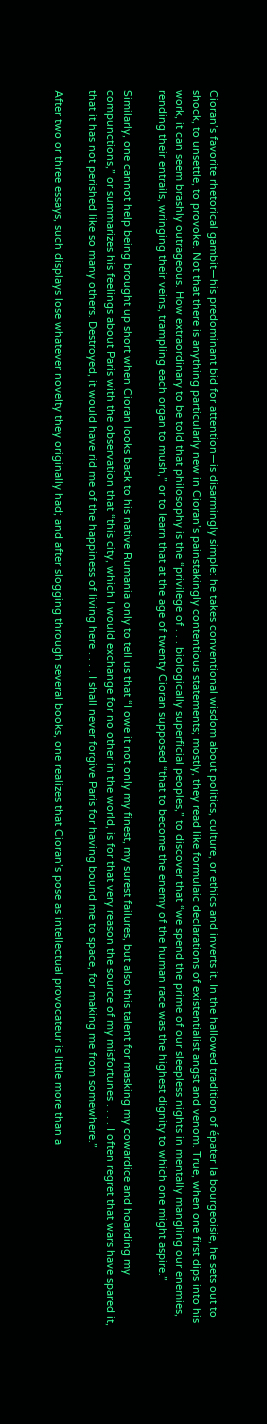Cioran’s favorite rhetorical gambit—his predominant bid for attention—is disarmingly simple: he takes conventional wisdom about politics, culture, or ethics and inverts it. In the hallowed tradition of épater la bourgeoisie, he sets out to shock, to unsettle, to provoke. Not that there is anything particularly new in Cioran’s painstakingly contentious statements; mostly, they read like formulaic declarations of existentialist angst and venom. True, when one first dips into his work, it can seem brashly outrageous. How extraordinary to be told that philosophy is the “privilege of . . . biologically superficial peoples,” to discover that “we spend the prime of our sleepless nights in mentally mangling our enemies, rending their entrails, wringing their veins, trampling each organ to mush,” or to learn that at the age of twenty Cioran supposed “that to become the enemy of the human race was the highest dignity to which one might aspire.”

Similarly, one cannot help being brought up short when Cioran looks back to his native Rumania only to tell us that “I owe it not only my finest, my surest failures, but also this talent for masking my cowardice and hoarding my compunctions,” or summarizes his feelings about Paris with the observation that “this city, which I would exchange for no other in the world, is for that very reason the source of my misfortunes . . . . I often regret that wars have spared it, that it has not perished like so many others. Destroyed, it would have rid me of the happiness of living here . . . . I shall never forgive Paris for having bound me to space, for making me from somewhere.”

After two or three essays, such displays lose whatever novelty they originally had; and after slogging through several books, one realizes that Cioran’s pose as intellectual provocateur is little more than a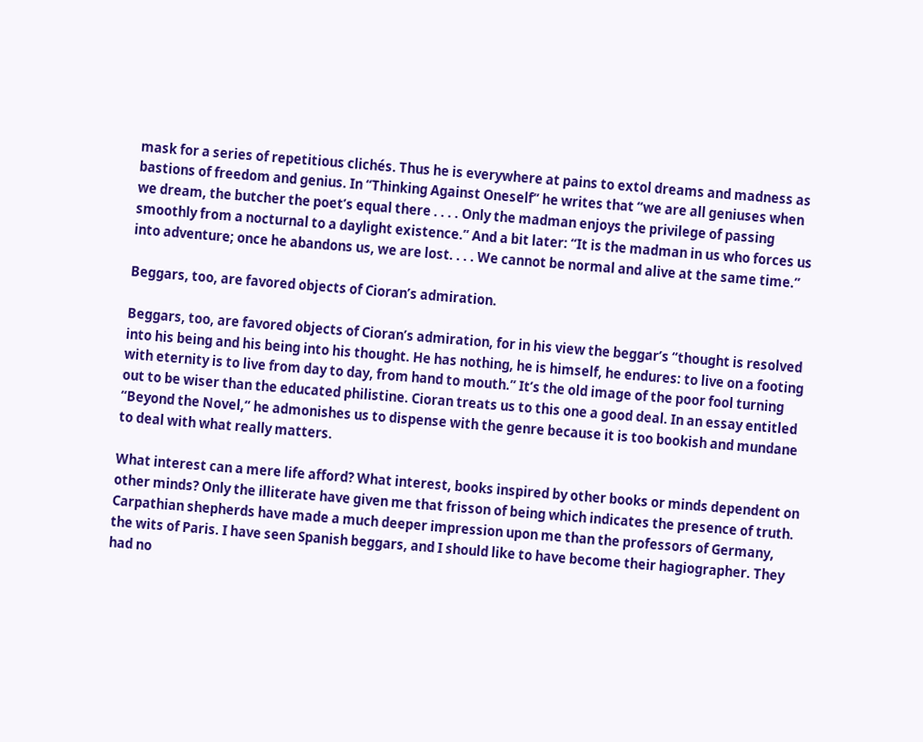mask for a series of repetitious clichés. Thus he is everywhere at pains to extol dreams and madness as bastions of freedom and genius. In “Thinking Against Oneself” he writes that “we are all geniuses when we dream, the butcher the poet’s equal there . . . . Only the madman enjoys the privilege of passing smoothly from a nocturnal to a daylight existence.” And a bit later: “It is the madman in us who forces us into adventure; once he abandons us, we are lost. . . . We cannot be normal and alive at the same time.”

Beggars, too, are favored objects of Cioran’s admiration.

Beggars, too, are favored objects of Cioran’s admiration, for in his view the beggar’s “thought is resolved into his being and his being into his thought. He has nothing, he is himself, he endures: to live on a footing with eternity is to live from day to day, from hand to mouth.” It’s the old image of the poor fool turning out to be wiser than the educated philistine. Cioran treats us to this one a good deal. In an essay entitled “Beyond the Novel,” he admonishes us to dispense with the genre because it is too bookish and mundane to deal with what really matters.

What interest can a mere life afford? What interest, books inspired by other books or minds dependent on other minds? Only the illiterate have given me that frisson of being which indicates the presence of truth. Carpathian shepherds have made a much deeper impression upon me than the professors of Germany, the wits of Paris. I have seen Spanish beggars, and I should like to have become their hagiographer. They had no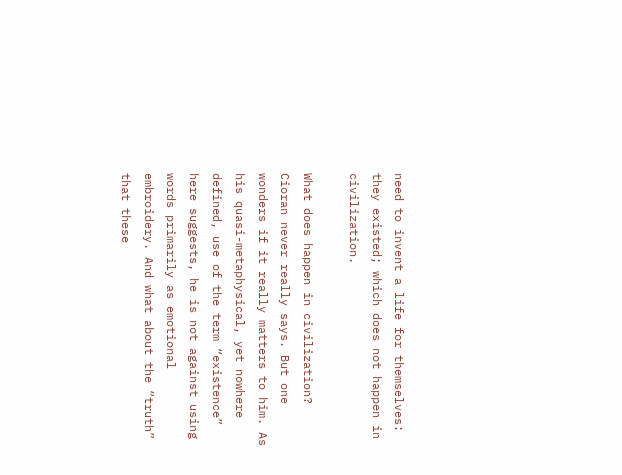need to invent a life for themselves: they existed; which does not happen in civilization.

What does happen in civilization? Cioran never really says. But one wonders if it really matters to him. As his quasi-metaphysical, yet nowhere defined, use of the term “existence” here suggests, he is not against using words primarily as emotional embroidery. And what about the “truth” that these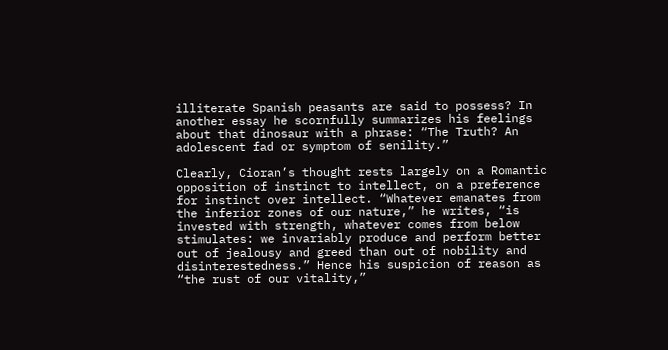illiterate Spanish peasants are said to possess? In another essay he scornfully summarizes his feelings about that dinosaur with a phrase: “The Truth? An adolescent fad or symptom of senility.”

Clearly, Cioran’s thought rests largely on a Romantic opposition of instinct to intellect, on a preference for instinct over intellect. “Whatever emanates from the inferior zones of our nature,” he writes, “is invested with strength, whatever comes from below stimulates: we invariably produce and perform better out of jealousy and greed than out of nobility and disinterestedness.” Hence his suspicion of reason as “the rust of our vitality,”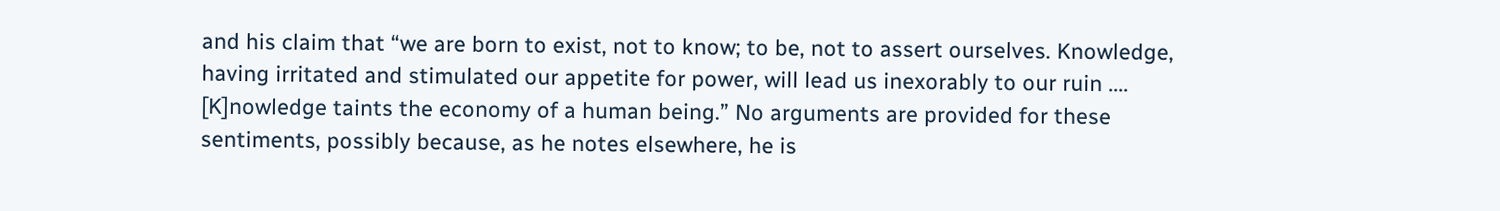and his claim that “we are born to exist, not to know; to be, not to assert ourselves. Knowledge, having irritated and stimulated our appetite for power, will lead us inexorably to our ruin .... [K]nowledge taints the economy of a human being.” No arguments are provided for these sentiments, possibly because, as he notes elsewhere, he is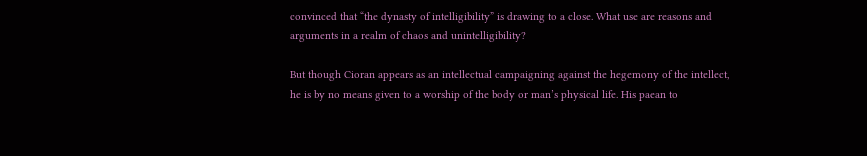convinced that “the dynasty of intelligibility” is drawing to a close. What use are reasons and arguments in a realm of chaos and unintelligibility?

But though Cioran appears as an intellectual campaigning against the hegemony of the intellect, he is by no means given to a worship of the body or man’s physical life. His paean to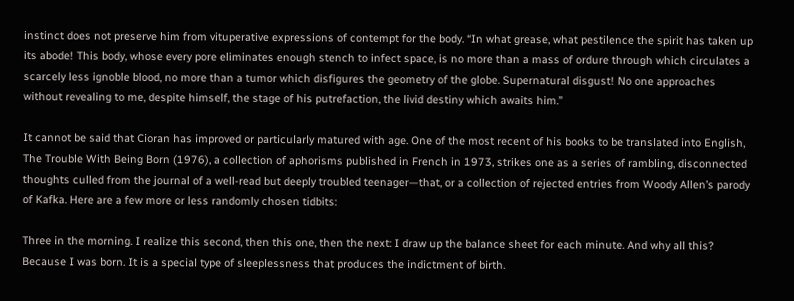instinct does not preserve him from vituperative expressions of contempt for the body. “In what grease, what pestilence the spirit has taken up its abode! This body, whose every pore eliminates enough stench to infect space, is no more than a mass of ordure through which circulates a scarcely less ignoble blood, no more than a tumor which disfigures the geometry of the globe. Supernatural disgust! No one approaches without revealing to me, despite himself, the stage of his putrefaction, the livid destiny which awaits him.”

It cannot be said that Cioran has improved or particularly matured with age. One of the most recent of his books to be translated into English, The Trouble With Being Born (1976), a collection of aphorisms published in French in 1973, strikes one as a series of rambling, disconnected thoughts culled from the journal of a well-read but deeply troubled teenager—that, or a collection of rejected entries from Woody Allen’s parody of Kafka. Here are a few more or less randomly chosen tidbits:

Three in the morning. I realize this second, then this one, then the next: I draw up the balance sheet for each minute. And why all this? Because I was born. It is a special type of sleeplessness that produces the indictment of birth.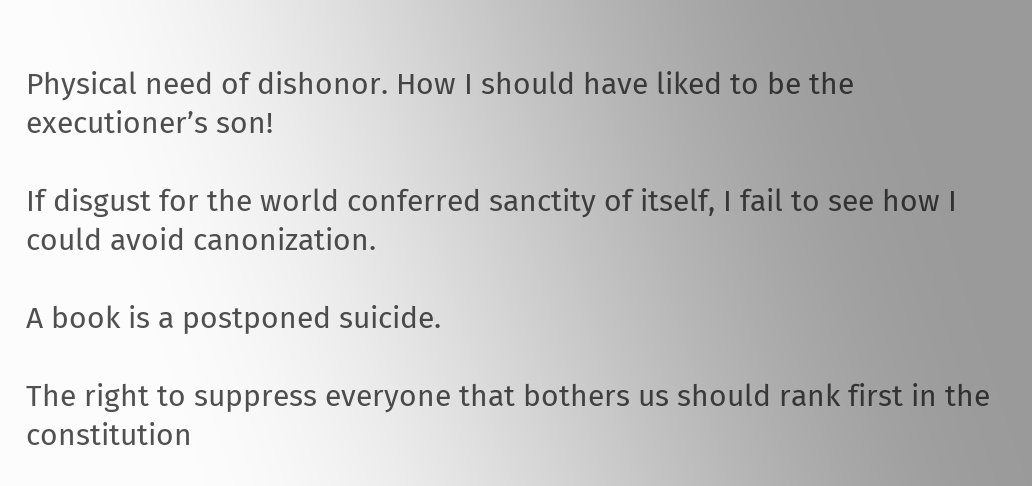Physical need of dishonor. How I should have liked to be the executioner’s son!

If disgust for the world conferred sanctity of itself, I fail to see how I could avoid canonization.

A book is a postponed suicide.

The right to suppress everyone that bothers us should rank first in the constitution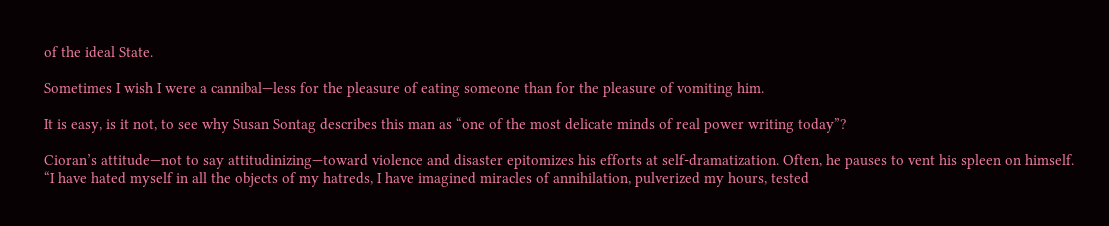of the ideal State.

Sometimes I wish I were a cannibal—less for the pleasure of eating someone than for the pleasure of vomiting him.

It is easy, is it not, to see why Susan Sontag describes this man as “one of the most delicate minds of real power writing today”?

Cioran’s attitude—not to say attitudinizing—toward violence and disaster epitomizes his efforts at self-dramatization. Often, he pauses to vent his spleen on himself. “I have hated myself in all the objects of my hatreds, I have imagined miracles of annihilation, pulverized my hours, tested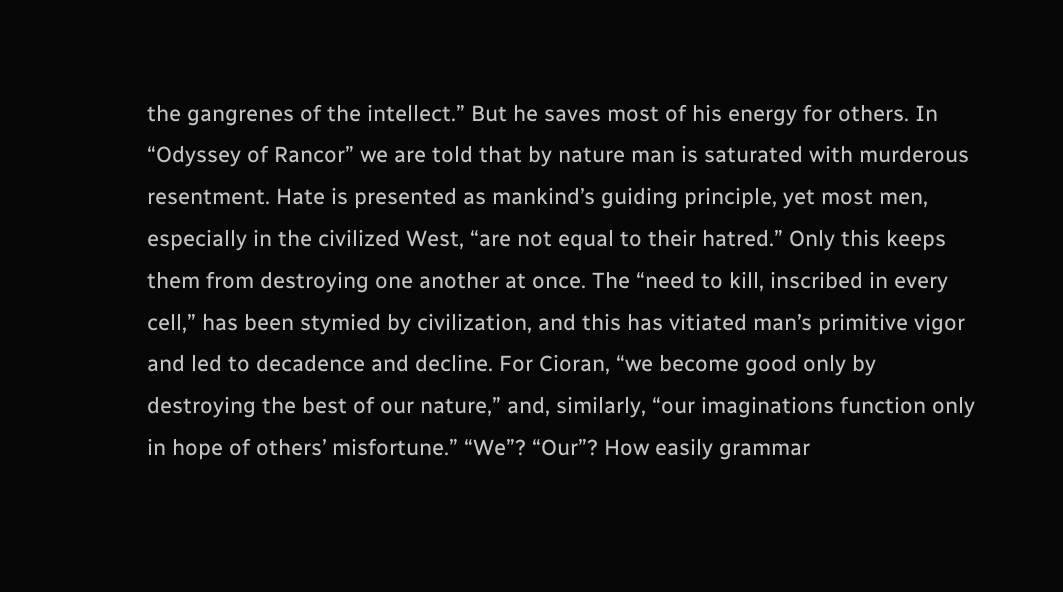the gangrenes of the intellect.” But he saves most of his energy for others. In “Odyssey of Rancor” we are told that by nature man is saturated with murderous resentment. Hate is presented as mankind’s guiding principle, yet most men, especially in the civilized West, “are not equal to their hatred.” Only this keeps them from destroying one another at once. The “need to kill, inscribed in every cell,” has been stymied by civilization, and this has vitiated man’s primitive vigor and led to decadence and decline. For Cioran, “we become good only by destroying the best of our nature,” and, similarly, “our imaginations function only in hope of others’ misfortune.” “We”? “Our”? How easily grammar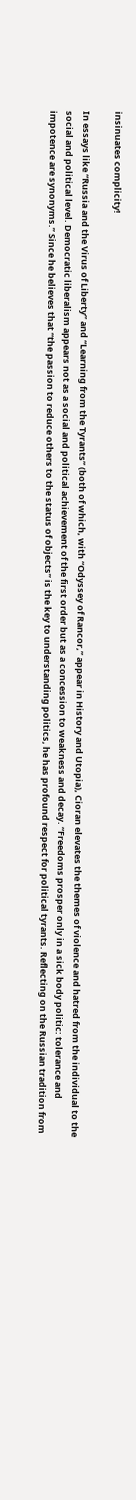insinuates complicity!

In essays like “Russia and the Virus of Liberty” and “Learning from the Tyrants” (both of which, with “Odyssey of Rancor,” appear in History and Utopia), Cioran elevates the themes of violence and hatred from the individual to the social and political level. Democratic liberalism appears not as a social and political achievement of the first order but as a concession to weakness and decay. “Freedoms prosper only in a sick body politic: tolerance and impotence are synonyms.” Since he believes that “the passion to reduce others to the status of objects” is the key to understanding politics, he has profound respect for political tyrants. Reflecting on the Russian tradition from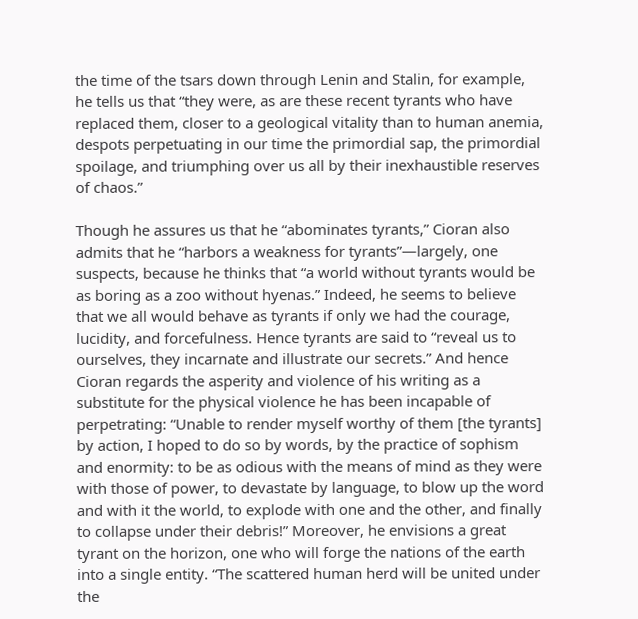the time of the tsars down through Lenin and Stalin, for example, he tells us that “they were, as are these recent tyrants who have replaced them, closer to a geological vitality than to human anemia, despots perpetuating in our time the primordial sap, the primordial spoilage, and triumphing over us all by their inexhaustible reserves of chaos.”

Though he assures us that he “abominates tyrants,” Cioran also admits that he “harbors a weakness for tyrants”—largely, one suspects, because he thinks that “a world without tyrants would be as boring as a zoo without hyenas.” Indeed, he seems to believe that we all would behave as tyrants if only we had the courage, lucidity, and forcefulness. Hence tyrants are said to “reveal us to ourselves, they incarnate and illustrate our secrets.” And hence Cioran regards the asperity and violence of his writing as a substitute for the physical violence he has been incapable of perpetrating: “Unable to render myself worthy of them [the tyrants] by action, I hoped to do so by words, by the practice of sophism and enormity: to be as odious with the means of mind as they were with those of power, to devastate by language, to blow up the word and with it the world, to explode with one and the other, and finally to collapse under their debris!” Moreover, he envisions a great tyrant on the horizon, one who will forge the nations of the earth into a single entity. “The scattered human herd will be united under the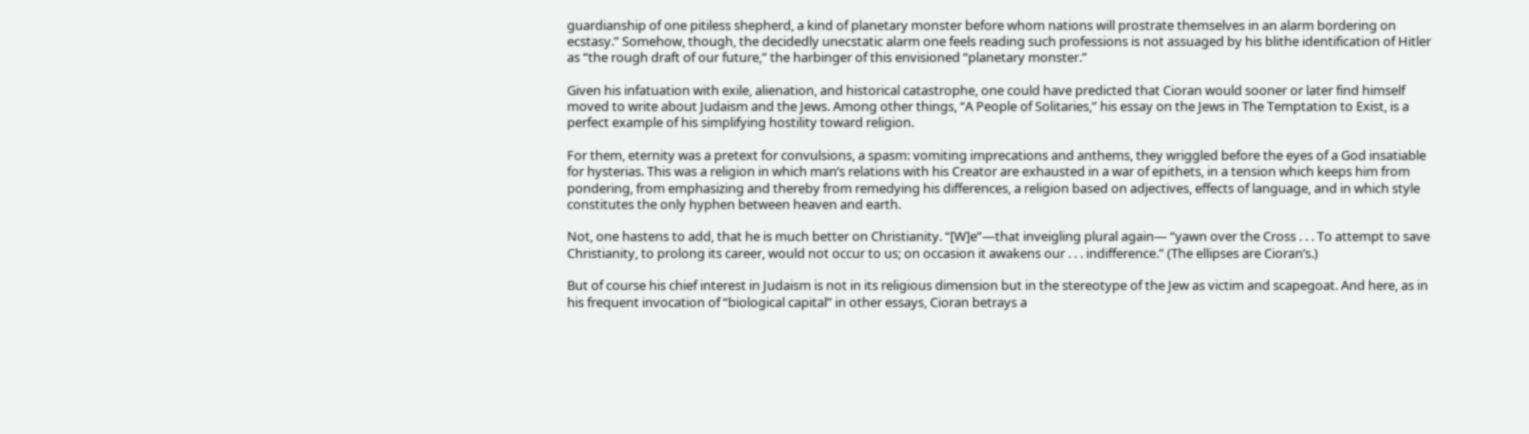guardianship of one pitiless shepherd, a kind of planetary monster before whom nations will prostrate themselves in an alarm bordering on ecstasy.” Somehow, though, the decidedly unecstatic alarm one feels reading such professions is not assuaged by his blithe identification of Hitler as “the rough draft of our future,” the harbinger of this envisioned “planetary monster.”

Given his infatuation with exile, alienation, and historical catastrophe, one could have predicted that Cioran would sooner or later find himself moved to write about Judaism and the Jews. Among other things, “A People of Solitaries,” his essay on the Jews in The Temptation to Exist, is a perfect example of his simplifying hostility toward religion.

For them, eternity was a pretext for convulsions, a spasm: vomiting imprecations and anthems, they wriggled before the eyes of a God insatiable for hysterias. This was a religion in which man’s relations with his Creator are exhausted in a war of epithets, in a tension which keeps him from pondering, from emphasizing and thereby from remedying his differences, a religion based on adjectives, effects of language, and in which style constitutes the only hyphen between heaven and earth.

Not, one hastens to add, that he is much better on Christianity. “[W]e”—that inveigling plural again— “yawn over the Cross . . . To attempt to save Christianity, to prolong its career, would not occur to us; on occasion it awakens our . . . indifference.” (The ellipses are Cioran’s.)

But of course his chief interest in Judaism is not in its religious dimension but in the stereotype of the Jew as victim and scapegoat. And here, as in his frequent invocation of “biological capital” in other essays, Cioran betrays a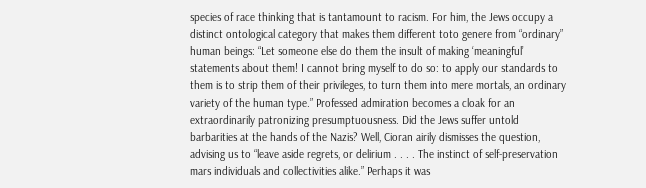species of race thinking that is tantamount to racism. For him, the Jews occupy a distinct ontological category that makes them different toto genere from “ordinary” human beings: “Let someone else do them the insult of making ‘meaningful’ statements about them! I cannot bring myself to do so: to apply our standards to them is to strip them of their privileges, to turn them into mere mortals, an ordinary variety of the human type.” Professed admiration becomes a cloak for an extraordinarily patronizing presumptuousness. Did the Jews suffer untold barbarities at the hands of the Nazis? Well, Cioran airily dismisses the question, advising us to “leave aside regrets, or delirium . . . . The instinct of self-preservation mars individuals and collectivities alike.” Perhaps it was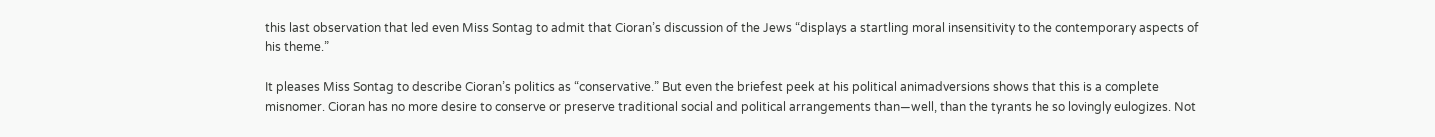this last observation that led even Miss Sontag to admit that Cioran’s discussion of the Jews “displays a startling moral insensitivity to the contemporary aspects of his theme.”

It pleases Miss Sontag to describe Cioran’s politics as “conservative.” But even the briefest peek at his political animadversions shows that this is a complete misnomer. Cioran has no more desire to conserve or preserve traditional social and political arrangements than—well, than the tyrants he so lovingly eulogizes. Not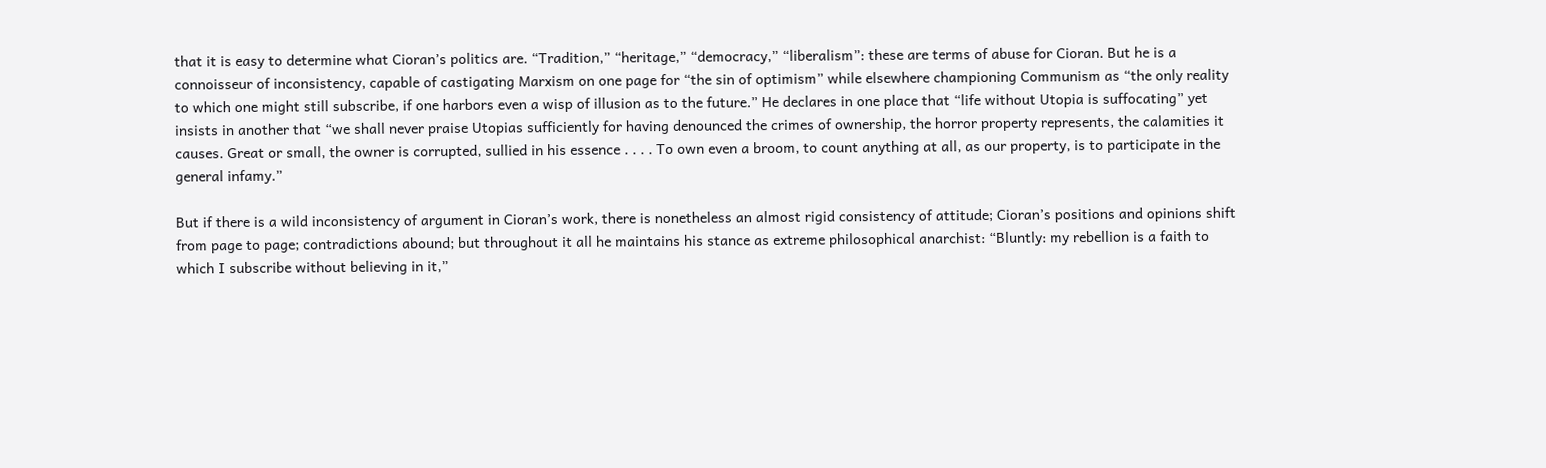that it is easy to determine what Cioran’s politics are. “Tradition,” “heritage,” “democracy,” “liberalism”: these are terms of abuse for Cioran. But he is a connoisseur of inconsistency, capable of castigating Marxism on one page for “the sin of optimism” while elsewhere championing Communism as “the only reality to which one might still subscribe, if one harbors even a wisp of illusion as to the future.” He declares in one place that “life without Utopia is suffocating” yet insists in another that “we shall never praise Utopias sufficiently for having denounced the crimes of ownership, the horror property represents, the calamities it causes. Great or small, the owner is corrupted, sullied in his essence . . . . To own even a broom, to count anything at all, as our property, is to participate in the general infamy.”

But if there is a wild inconsistency of argument in Cioran’s work, there is nonetheless an almost rigid consistency of attitude; Cioran’s positions and opinions shift from page to page; contradictions abound; but throughout it all he maintains his stance as extreme philosophical anarchist: “Bluntly: my rebellion is a faith to which I subscribe without believing in it,”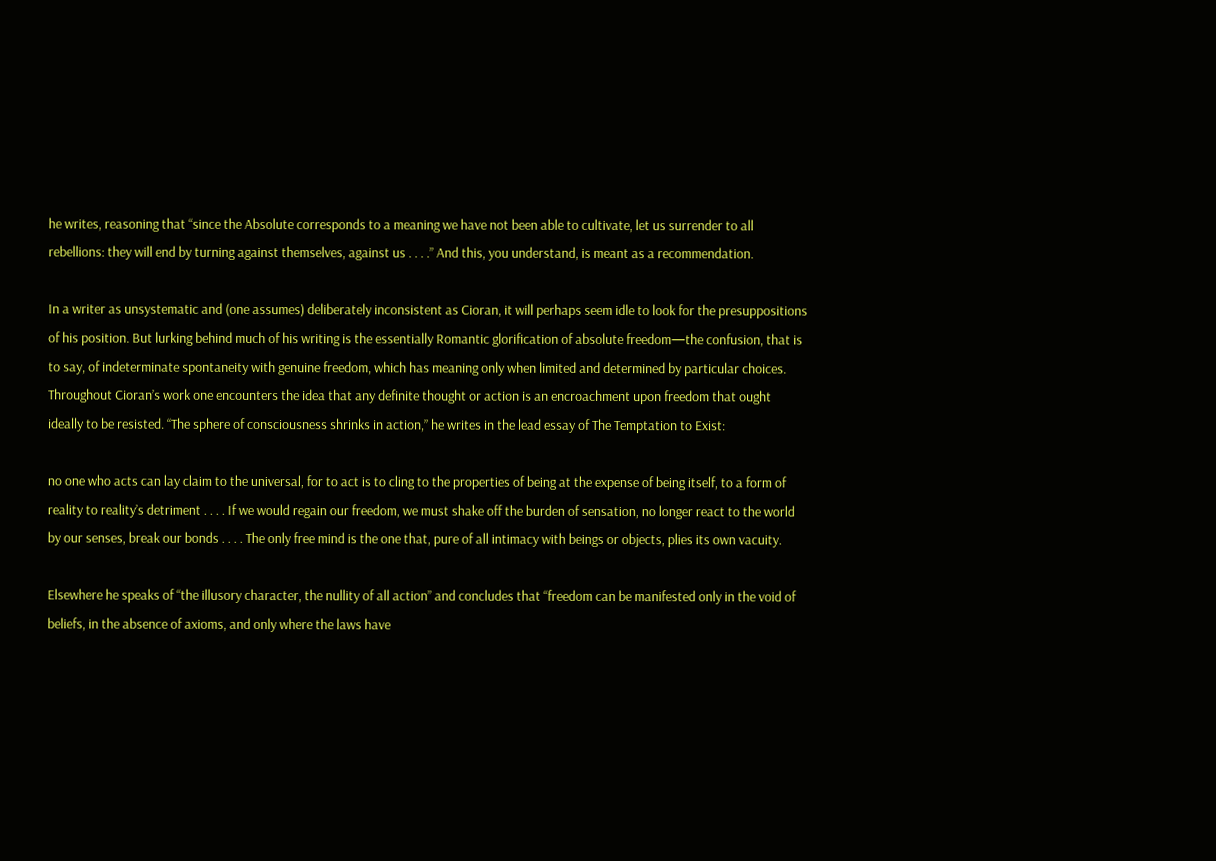he writes, reasoning that “since the Absolute corresponds to a meaning we have not been able to cultivate, let us surrender to all rebellions: they will end by turning against themselves, against us . . . .” And this, you understand, is meant as a recommendation.

In a writer as unsystematic and (one assumes) deliberately inconsistent as Cioran, it will perhaps seem idle to look for the presuppositions of his position. But lurking behind much of his writing is the essentially Romantic glorification of absolute freedom—the confusion, that is to say, of indeterminate spontaneity with genuine freedom, which has meaning only when limited and determined by particular choices. Throughout Cioran’s work one encounters the idea that any definite thought or action is an encroachment upon freedom that ought ideally to be resisted. “The sphere of consciousness shrinks in action,” he writes in the lead essay of The Temptation to Exist:

no one who acts can lay claim to the universal, for to act is to cling to the properties of being at the expense of being itself, to a form of reality to reality’s detriment . . . . If we would regain our freedom, we must shake off the burden of sensation, no longer react to the world by our senses, break our bonds . . . . The only free mind is the one that, pure of all intimacy with beings or objects, plies its own vacuity.

Elsewhere he speaks of “the illusory character, the nullity of all action” and concludes that “freedom can be manifested only in the void of beliefs, in the absence of axioms, and only where the laws have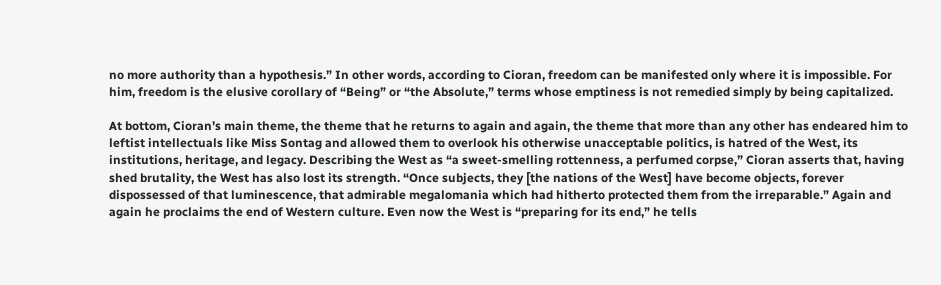no more authority than a hypothesis.” In other words, according to Cioran, freedom can be manifested only where it is impossible. For him, freedom is the elusive corollary of “Being” or “the Absolute,” terms whose emptiness is not remedied simply by being capitalized.

At bottom, Cioran’s main theme, the theme that he returns to again and again, the theme that more than any other has endeared him to leftist intellectuals like Miss Sontag and allowed them to overlook his otherwise unacceptable politics, is hatred of the West, its institutions, heritage, and legacy. Describing the West as “a sweet-smelling rottenness, a perfumed corpse,” Cioran asserts that, having shed brutality, the West has also lost its strength. “Once subjects, they [the nations of the West] have become objects, forever dispossessed of that luminescence, that admirable megalomania which had hitherto protected them from the irreparable.” Again and again he proclaims the end of Western culture. Even now the West is “preparing for its end,” he tells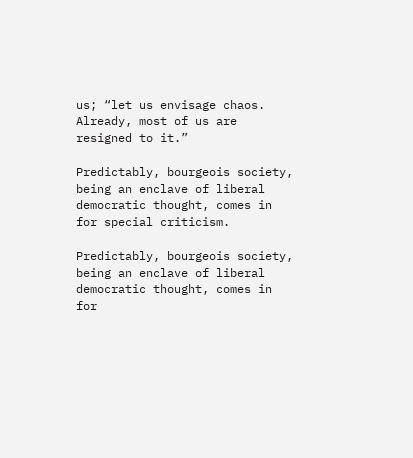us; “let us envisage chaos. Already, most of us are resigned to it.”

Predictably, bourgeois society, being an enclave of liberal democratic thought, comes in for special criticism.

Predictably, bourgeois society, being an enclave of liberal democratic thought, comes in for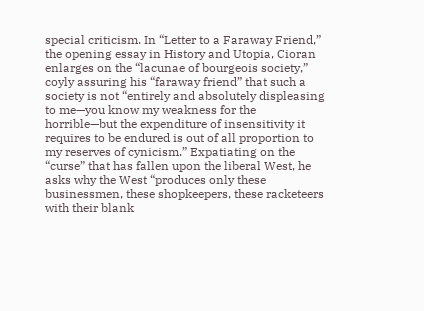special criticism. In “Letter to a Faraway Friend,” the opening essay in History and Utopia, Cioran enlarges on the “lacunae of bourgeois society,” coyly assuring his “faraway friend” that such a society is not “entirely and absolutely displeasing to me—you know my weakness for the horrible—but the expenditure of insensitivity it requires to be endured is out of all proportion to my reserves of cynicism.” Expatiating on the “curse” that has fallen upon the liberal West, he asks why the West “produces only these businessmen, these shopkeepers, these racketeers with their blank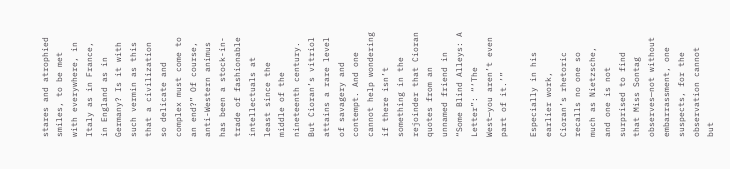stares and atrophied smiles, to be met with everywhere, in Italy as in France, in England as in Germany? Is it with such vermin as this that a civilization so delicate and complex must come to an end?” Of course, anti-Western animus has been a stock-in-trade of fashionable intellectuals at least since the middle of the nineteenth century. But Cioran’s vitriol attains a rare level of savagery and contempt. And one cannot help wondering if there isn’t something in the rejoinder that Cioran quotes from an unnamed friend in “Some Blind Alleys: A Letter”: “‘The West—you aren’t even part of it.’”

Especially in his earlier work, Cioran’s rhetoric recalls no one so much as Nietzsche, and one is not surprised to find that Miss Sontag observes—not without embarrassment, one suspects, for the observation cannot but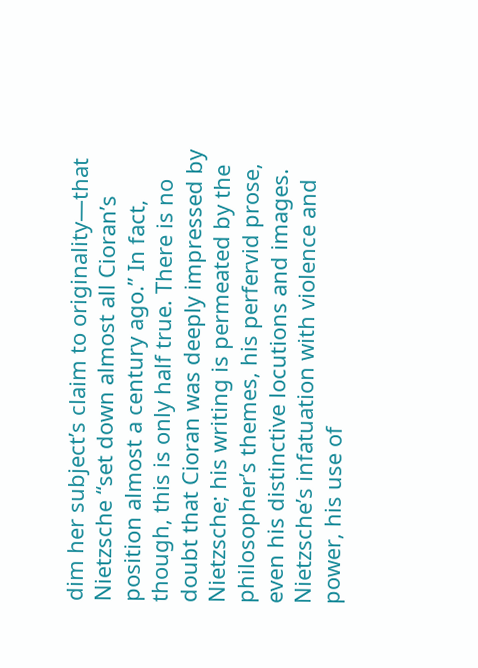dim her subject’s claim to originality—that Nietzsche “set down almost all Cioran’s position almost a century ago.” In fact, though, this is only half true. There is no doubt that Cioran was deeply impressed by Nietzsche; his writing is permeated by the philosopher’s themes, his perfervid prose, even his distinctive locutions and images. Nietzsche’s infatuation with violence and power, his use of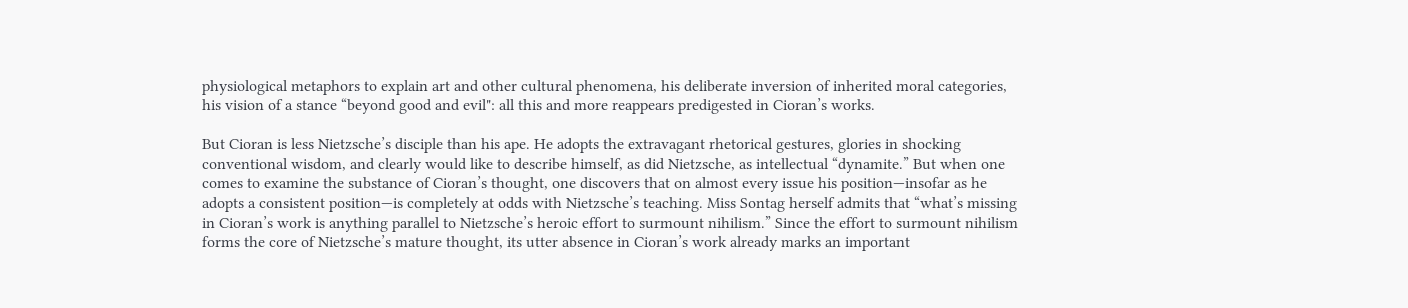physiological metaphors to explain art and other cultural phenomena, his deliberate inversion of inherited moral categories, his vision of a stance “beyond good and evil": all this and more reappears predigested in Cioran’s works.

But Cioran is less Nietzsche’s disciple than his ape. He adopts the extravagant rhetorical gestures, glories in shocking conventional wisdom, and clearly would like to describe himself, as did Nietzsche, as intellectual “dynamite.” But when one comes to examine the substance of Cioran’s thought, one discovers that on almost every issue his position—insofar as he adopts a consistent position—is completely at odds with Nietzsche’s teaching. Miss Sontag herself admits that “what’s missing in Cioran’s work is anything parallel to Nietzsche’s heroic effort to surmount nihilism.” Since the effort to surmount nihilism forms the core of Nietzsche’s mature thought, its utter absence in Cioran’s work already marks an important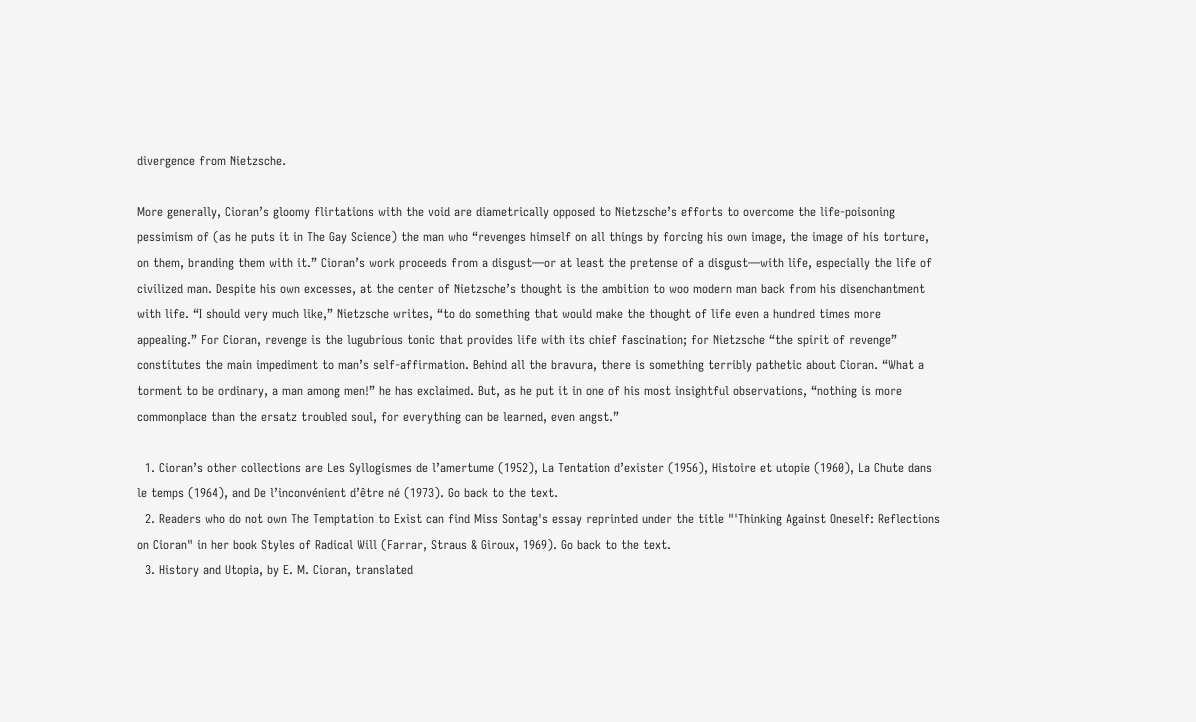divergence from Nietzsche.

More generally, Cioran’s gloomy flirtations with the void are diametrically opposed to Nietzsche’s efforts to overcome the life-poisoning pessimism of (as he puts it in The Gay Science) the man who “revenges himself on all things by forcing his own image, the image of his torture, on them, branding them with it.” Cioran’s work proceeds from a disgust—or at least the pretense of a disgust—with life, especially the life of civilized man. Despite his own excesses, at the center of Nietzsche’s thought is the ambition to woo modern man back from his disenchantment with life. “I should very much like,” Nietzsche writes, “to do something that would make the thought of life even a hundred times more appealing.” For Cioran, revenge is the lugubrious tonic that provides life with its chief fascination; for Nietzsche “the spirit of revenge” constitutes the main impediment to man’s self-affirmation. Behind all the bravura, there is something terribly pathetic about Cioran. “What a torment to be ordinary, a man among men!” he has exclaimed. But, as he put it in one of his most insightful observations, “nothing is more commonplace than the ersatz troubled soul, for everything can be learned, even angst.”

  1. Cioran’s other collections are Les Syllogismes de l’amertume (1952), La Tentation d’exister (1956), Histoire et utopie (1960), La Chute dans le temps (1964), and De l’inconvénient d’être né (1973). Go back to the text.
  2. Readers who do not own The Temptation to Exist can find Miss Sontag's essay reprinted under the title "'Thinking Against Oneself: Reflections on Cioran" in her book Styles of Radical Will (Farrar, Straus & Giroux, 1969). Go back to the text.
  3. History and Utopia, by E. M. Cioran, translated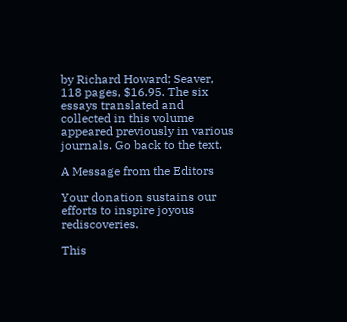by Richard Howard; Seaver, 118 pages, $16.95. The six essays translated and collected in this volume appeared previously in various journals. Go back to the text.

A Message from the Editors

Your donation sustains our efforts to inspire joyous rediscoveries.

This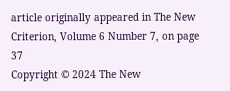article originally appeared in The New Criterion, Volume 6 Number 7, on page 37
Copyright © 2024 The New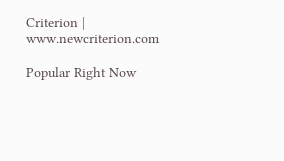Criterion | www.newcriterion.com

Popular Right Now